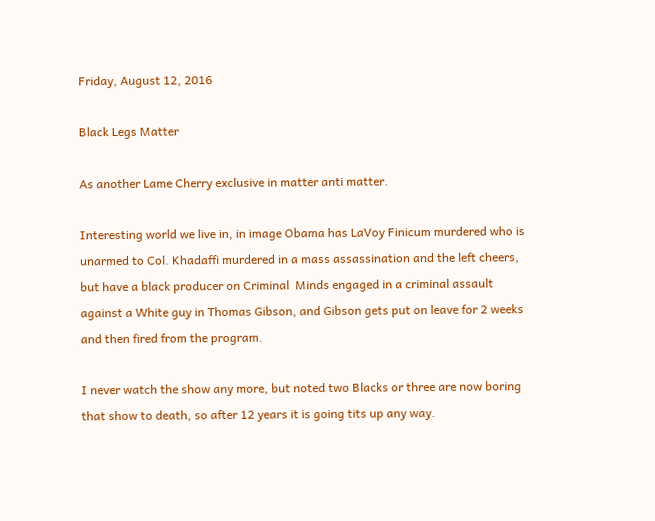Friday, August 12, 2016

Black Legs Matter

As another Lame Cherry exclusive in matter anti matter.

Interesting world we live in, in image Obama has LaVoy Finicum murdered who is unarmed to Col. Khadaffi murdered in a mass assassination and the left cheers, but have a black producer on Criminal  Minds engaged in a criminal assault against a White guy in Thomas Gibson, and Gibson gets put on leave for 2 weeks and then fired from the program.

I never watch the show any more, but noted two Blacks or three are now boring that show to death, so after 12 years it is going tits up any way.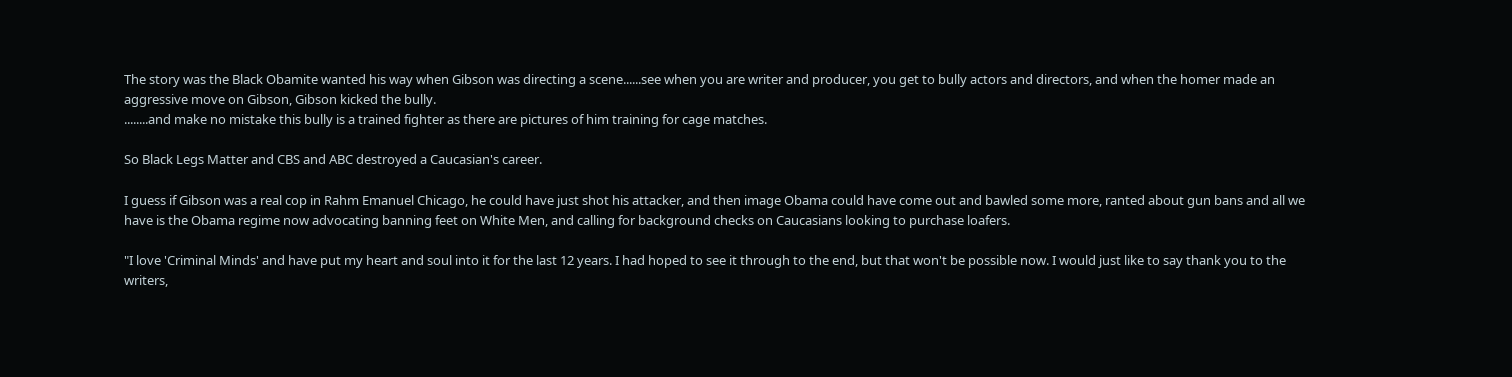The story was the Black Obamite wanted his way when Gibson was directing a scene......see when you are writer and producer, you get to bully actors and directors, and when the homer made an aggressive move on Gibson, Gibson kicked the bully.
........and make no mistake this bully is a trained fighter as there are pictures of him training for cage matches.

So Black Legs Matter and CBS and ABC destroyed a Caucasian's career.

I guess if Gibson was a real cop in Rahm Emanuel Chicago, he could have just shot his attacker, and then image Obama could have come out and bawled some more, ranted about gun bans and all we have is the Obama regime now advocating banning feet on White Men, and calling for background checks on Caucasians looking to purchase loafers.

"I love 'Criminal Minds' and have put my heart and soul into it for the last 12 years. I had hoped to see it through to the end, but that won't be possible now. I would just like to say thank you to the writers,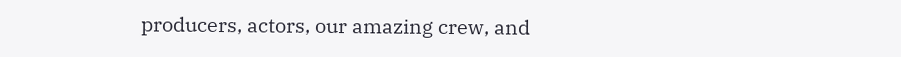producers, actors, our amazing crew, and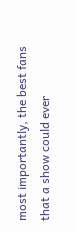most importantly, the best fans that a show could ever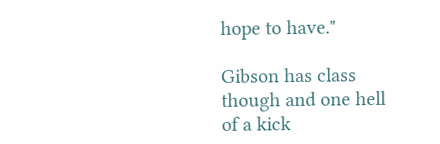hope to have."

Gibson has class though and one hell of a kick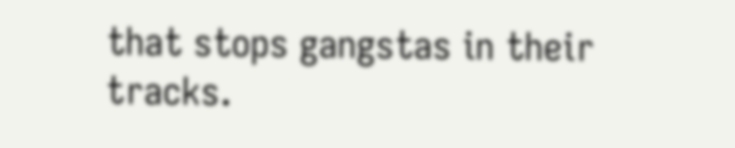that stops gangstas in their tracks.